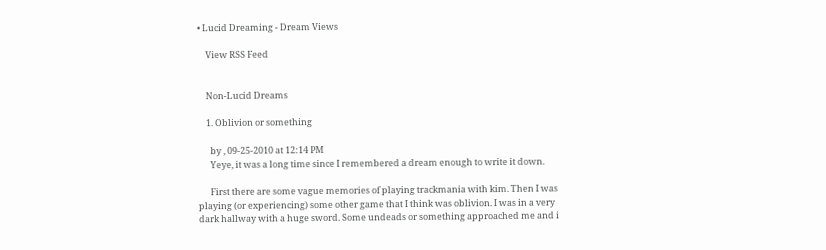• Lucid Dreaming - Dream Views

    View RSS Feed


    Non-Lucid Dreams

    1. Oblivion or something

      by , 09-25-2010 at 12:14 PM
      Yeye, it was a long time since I remembered a dream enough to write it down.

      First there are some vague memories of playing trackmania with kim. Then I was playing (or experiencing) some other game that I think was oblivion. I was in a very dark hallway with a huge sword. Some undeads or something approached me and i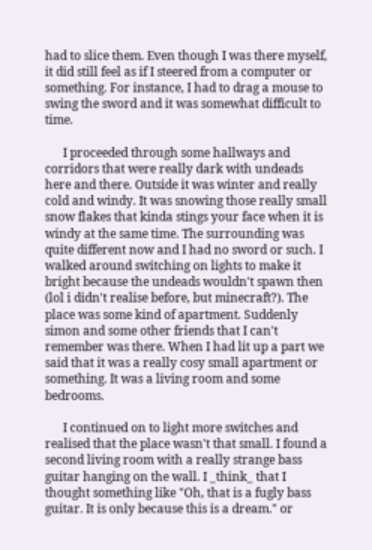had to slice them. Even though I was there myself, it did still feel as if I steered from a computer or something. For instance, I had to drag a mouse to swing the sword and it was somewhat difficult to time.

      I proceeded through some hallways and corridors that were really dark with undeads here and there. Outside it was winter and really cold and windy. It was snowing those really small snow flakes that kinda stings your face when it is windy at the same time. The surrounding was quite different now and I had no sword or such. I walked around switching on lights to make it bright because the undeads wouldn't spawn then (lol i didn't realise before, but minecraft?). The place was some kind of apartment. Suddenly simon and some other friends that I can't remember was there. When I had lit up a part we said that it was a really cosy small apartment or something. It was a living room and some bedrooms.

      I continued on to light more switches and realised that the place wasn't that small. I found a second living room with a really strange bass guitar hanging on the wall. I _think_ that I thought something like "Oh, that is a fugly bass guitar. It is only because this is a dream." or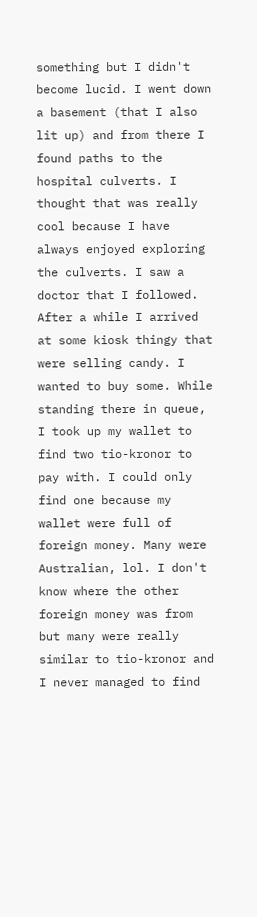something but I didn't become lucid. I went down a basement (that I also lit up) and from there I found paths to the hospital culverts. I thought that was really cool because I have always enjoyed exploring the culverts. I saw a doctor that I followed. After a while I arrived at some kiosk thingy that were selling candy. I wanted to buy some. While standing there in queue, I took up my wallet to find two tio-kronor to pay with. I could only find one because my wallet were full of foreign money. Many were Australian, lol. I don't know where the other foreign money was from but many were really similar to tio-kronor and I never managed to find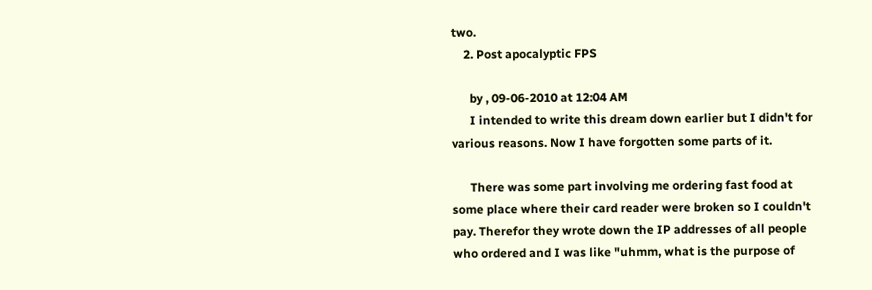two.
    2. Post apocalyptic FPS

      by , 09-06-2010 at 12:04 AM
      I intended to write this dream down earlier but I didn't for various reasons. Now I have forgotten some parts of it.

      There was some part involving me ordering fast food at some place where their card reader were broken so I couldn't pay. Therefor they wrote down the IP addresses of all people who ordered and I was like "uhmm, what is the purpose of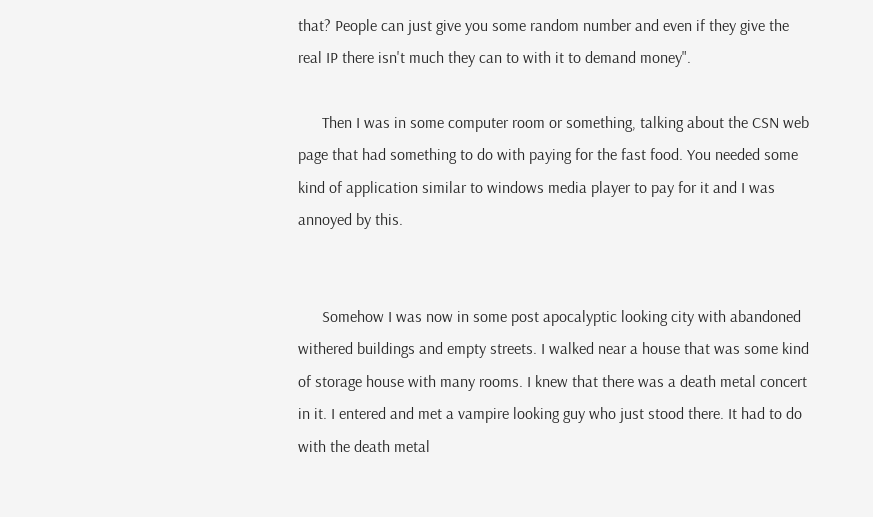that? People can just give you some random number and even if they give the real IP there isn't much they can to with it to demand money".

      Then I was in some computer room or something, talking about the CSN web page that had something to do with paying for the fast food. You needed some kind of application similar to windows media player to pay for it and I was annoyed by this.


      Somehow I was now in some post apocalyptic looking city with abandoned withered buildings and empty streets. I walked near a house that was some kind of storage house with many rooms. I knew that there was a death metal concert in it. I entered and met a vampire looking guy who just stood there. It had to do with the death metal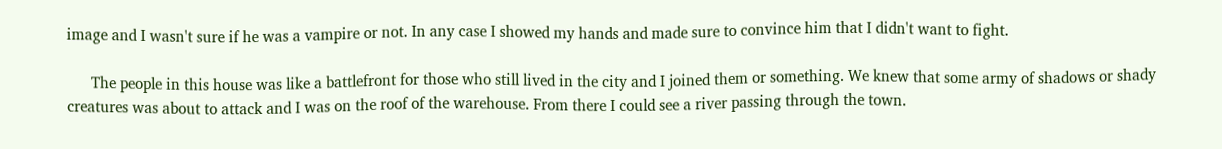image and I wasn't sure if he was a vampire or not. In any case I showed my hands and made sure to convince him that I didn't want to fight.

      The people in this house was like a battlefront for those who still lived in the city and I joined them or something. We knew that some army of shadows or shady creatures was about to attack and I was on the roof of the warehouse. From there I could see a river passing through the town.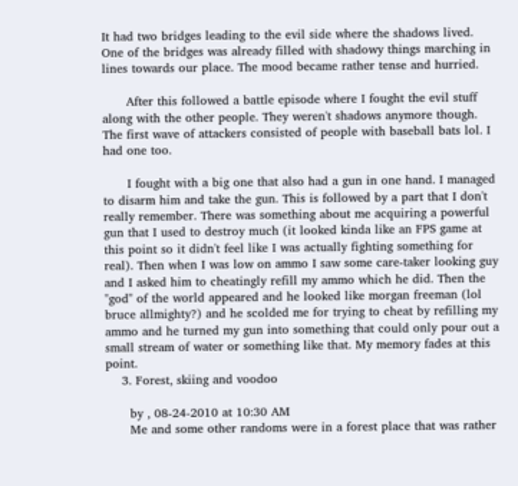It had two bridges leading to the evil side where the shadows lived. One of the bridges was already filled with shadowy things marching in lines towards our place. The mood became rather tense and hurried.

      After this followed a battle episode where I fought the evil stuff along with the other people. They weren't shadows anymore though. The first wave of attackers consisted of people with baseball bats lol. I had one too.

      I fought with a big one that also had a gun in one hand. I managed to disarm him and take the gun. This is followed by a part that I don't really remember. There was something about me acquiring a powerful gun that I used to destroy much (it looked kinda like an FPS game at this point so it didn't feel like I was actually fighting something for real). Then when I was low on ammo I saw some care-taker looking guy and I asked him to cheatingly refill my ammo which he did. Then the "god" of the world appeared and he looked like morgan freeman (lol bruce allmighty?) and he scolded me for trying to cheat by refilling my ammo and he turned my gun into something that could only pour out a small stream of water or something like that. My memory fades at this point.
    3. Forest, skiing and voodoo

      by , 08-24-2010 at 10:30 AM
      Me and some other randoms were in a forest place that was rather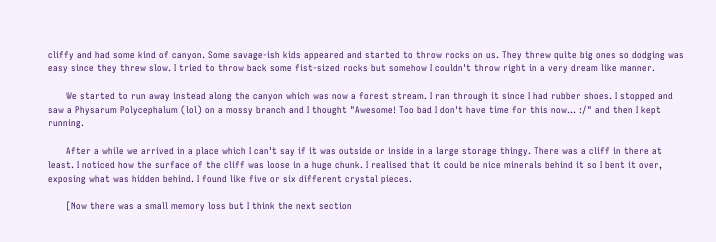cliffy and had some kind of canyon. Some savage-ish kids appeared and started to throw rocks on us. They threw quite big ones so dodging was easy since they threw slow. I tried to throw back some fist-sized rocks but somehow I couldn't throw right in a very dream like manner.

      We started to run away instead along the canyon which was now a forest stream. I ran through it since I had rubber shoes. I stopped and saw a Physarum Polycephalum (lol) on a mossy branch and I thought "Awesome! Too bad I don't have time for this now... :/" and then I kept running.

      After a while we arrived in a place which I can't say if it was outside or inside in a large storage thingy. There was a cliff in there at least. I noticed how the surface of the cliff was loose in a huge chunk. I realised that it could be nice minerals behind it so I bent it over, exposing what was hidden behind. I found like five or six different crystal pieces.

      [Now there was a small memory loss but I think the next section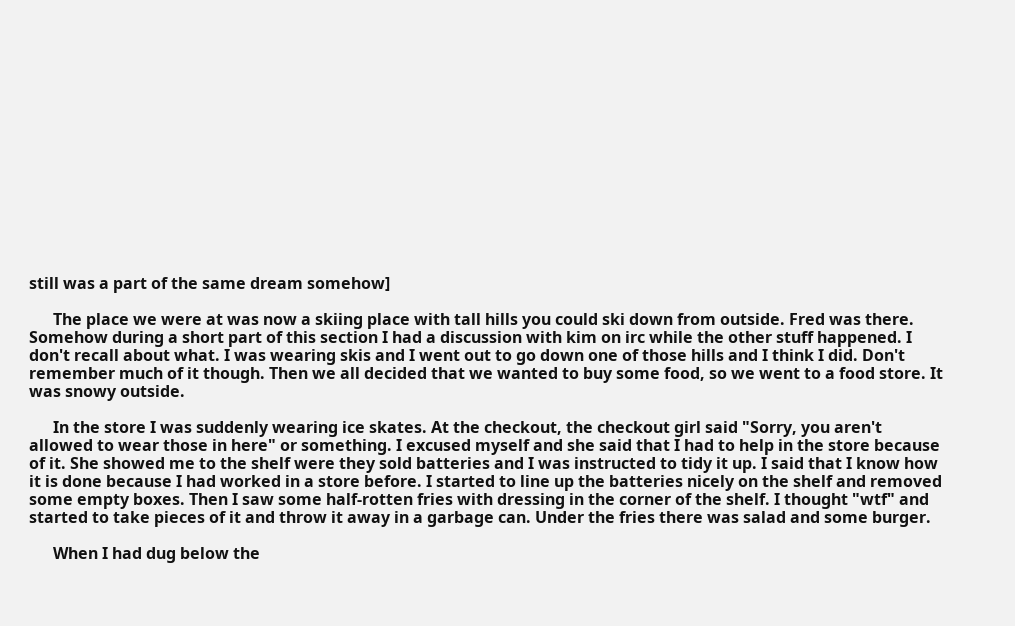still was a part of the same dream somehow]

      The place we were at was now a skiing place with tall hills you could ski down from outside. Fred was there. Somehow during a short part of this section I had a discussion with kim on irc while the other stuff happened. I don't recall about what. I was wearing skis and I went out to go down one of those hills and I think I did. Don't remember much of it though. Then we all decided that we wanted to buy some food, so we went to a food store. It was snowy outside.

      In the store I was suddenly wearing ice skates. At the checkout, the checkout girl said "Sorry, you aren't allowed to wear those in here" or something. I excused myself and she said that I had to help in the store because of it. She showed me to the shelf were they sold batteries and I was instructed to tidy it up. I said that I know how it is done because I had worked in a store before. I started to line up the batteries nicely on the shelf and removed some empty boxes. Then I saw some half-rotten fries with dressing in the corner of the shelf. I thought "wtf" and started to take pieces of it and throw it away in a garbage can. Under the fries there was salad and some burger.

      When I had dug below the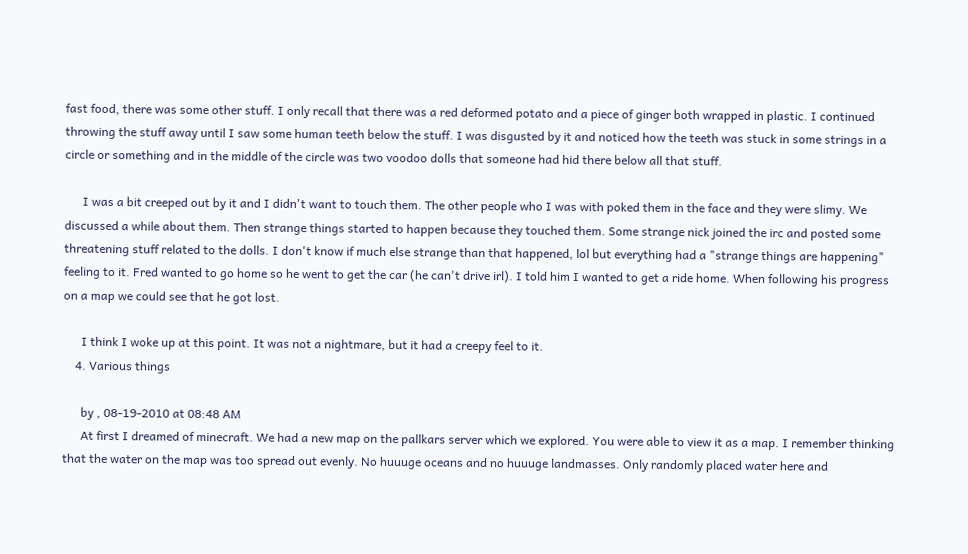fast food, there was some other stuff. I only recall that there was a red deformed potato and a piece of ginger both wrapped in plastic. I continued throwing the stuff away until I saw some human teeth below the stuff. I was disgusted by it and noticed how the teeth was stuck in some strings in a circle or something and in the middle of the circle was two voodoo dolls that someone had hid there below all that stuff.

      I was a bit creeped out by it and I didn't want to touch them. The other people who I was with poked them in the face and they were slimy. We discussed a while about them. Then strange things started to happen because they touched them. Some strange nick joined the irc and posted some threatening stuff related to the dolls. I don't know if much else strange than that happened, lol but everything had a "strange things are happening" feeling to it. Fred wanted to go home so he went to get the car (he can't drive irl). I told him I wanted to get a ride home. When following his progress on a map we could see that he got lost.

      I think I woke up at this point. It was not a nightmare, but it had a creepy feel to it.
    4. Various things

      by , 08-19-2010 at 08:48 AM
      At first I dreamed of minecraft. We had a new map on the pallkars server which we explored. You were able to view it as a map. I remember thinking that the water on the map was too spread out evenly. No huuuge oceans and no huuuge landmasses. Only randomly placed water here and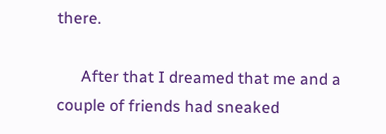there.

      After that I dreamed that me and a couple of friends had sneaked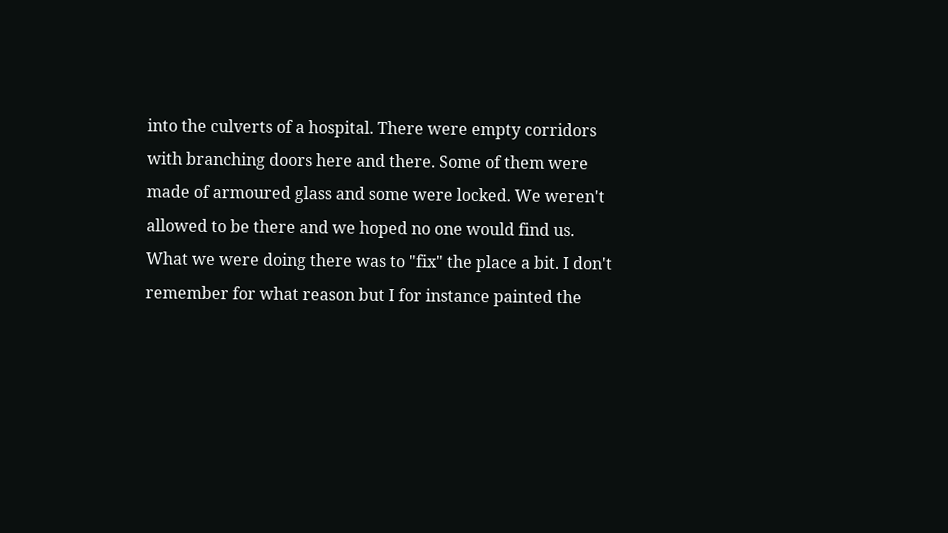into the culverts of a hospital. There were empty corridors with branching doors here and there. Some of them were made of armoured glass and some were locked. We weren't allowed to be there and we hoped no one would find us. What we were doing there was to "fix" the place a bit. I don't remember for what reason but I for instance painted the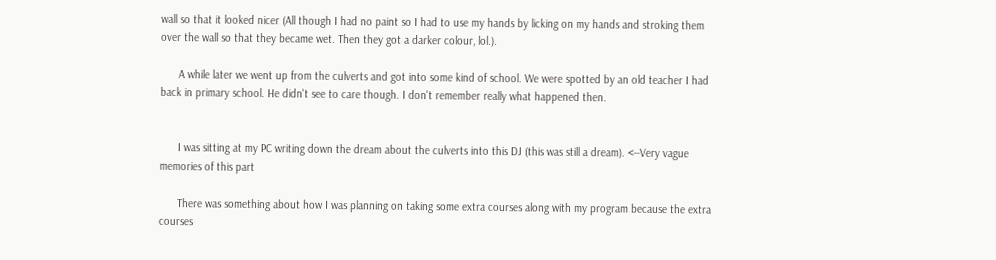wall so that it looked nicer (All though I had no paint so I had to use my hands by licking on my hands and stroking them over the wall so that they became wet. Then they got a darker colour, lol.).

      A while later we went up from the culverts and got into some kind of school. We were spotted by an old teacher I had back in primary school. He didn't see to care though. I don't remember really what happened then.


      I was sitting at my PC writing down the dream about the culverts into this DJ (this was still a dream). <--Very vague memories of this part

      There was something about how I was planning on taking some extra courses along with my program because the extra courses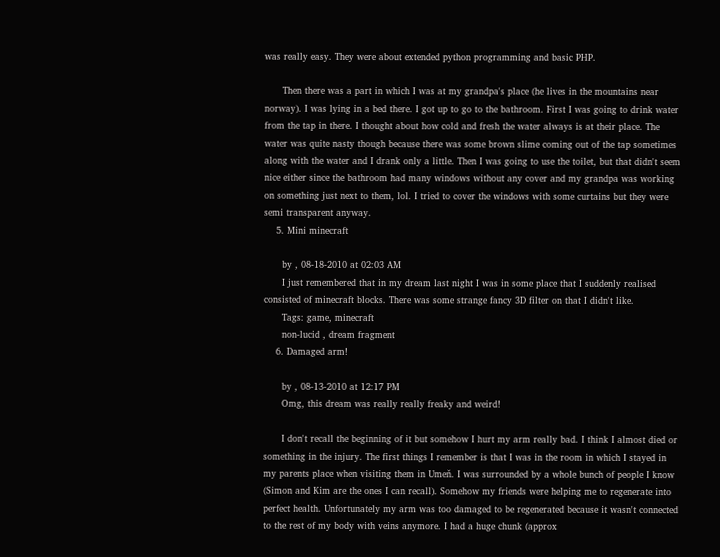was really easy. They were about extended python programming and basic PHP.

      Then there was a part in which I was at my grandpa's place (he lives in the mountains near norway). I was lying in a bed there. I got up to go to the bathroom. First I was going to drink water from the tap in there. I thought about how cold and fresh the water always is at their place. The water was quite nasty though because there was some brown slime coming out of the tap sometimes along with the water and I drank only a little. Then I was going to use the toilet, but that didn't seem nice either since the bathroom had many windows without any cover and my grandpa was working on something just next to them, lol. I tried to cover the windows with some curtains but they were semi transparent anyway.
    5. Mini minecraft

      by , 08-18-2010 at 02:03 AM
      I just remembered that in my dream last night I was in some place that I suddenly realised consisted of minecraft blocks. There was some strange fancy 3D filter on that I didn't like.
      Tags: game, minecraft
      non-lucid , dream fragment
    6. Damaged arm!

      by , 08-13-2010 at 12:17 PM
      Omg, this dream was really really freaky and weird!

      I don't recall the beginning of it but somehow I hurt my arm really bad. I think I almost died or something in the injury. The first things I remember is that I was in the room in which I stayed in my parents place when visiting them in Umeň. I was surrounded by a whole bunch of people I know (Simon and Kim are the ones I can recall). Somehow my friends were helping me to regenerate into perfect health. Unfortunately my arm was too damaged to be regenerated because it wasn't connected to the rest of my body with veins anymore. I had a huge chunk (approx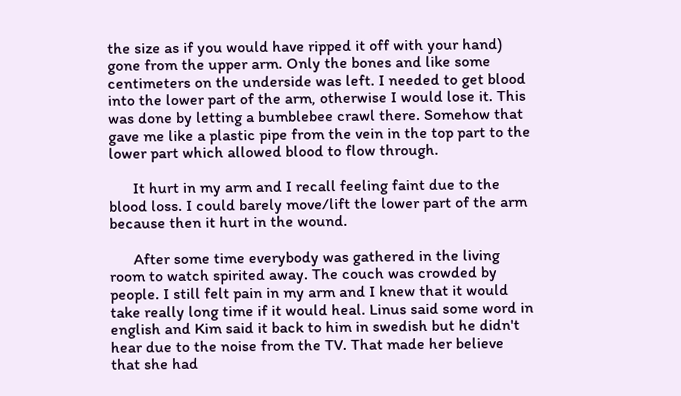the size as if you would have ripped it off with your hand) gone from the upper arm. Only the bones and like some centimeters on the underside was left. I needed to get blood into the lower part of the arm, otherwise I would lose it. This was done by letting a bumblebee crawl there. Somehow that gave me like a plastic pipe from the vein in the top part to the lower part which allowed blood to flow through.

      It hurt in my arm and I recall feeling faint due to the blood loss. I could barely move/lift the lower part of the arm because then it hurt in the wound.

      After some time everybody was gathered in the living room to watch spirited away. The couch was crowded by people. I still felt pain in my arm and I knew that it would take really long time if it would heal. Linus said some word in english and Kim said it back to him in swedish but he didn't hear due to the noise from the TV. That made her believe that she had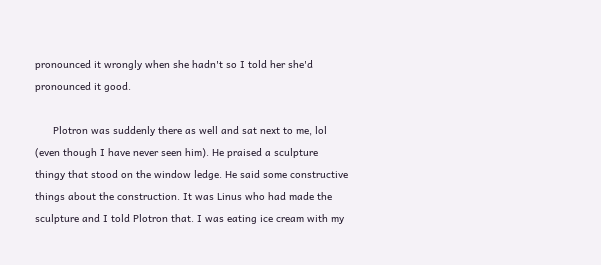pronounced it wrongly when she hadn't so I told her she'd pronounced it good.

      Plotron was suddenly there as well and sat next to me, lol (even though I have never seen him). He praised a sculpture thingy that stood on the window ledge. He said some constructive things about the construction. It was Linus who had made the sculpture and I told Plotron that. I was eating ice cream with my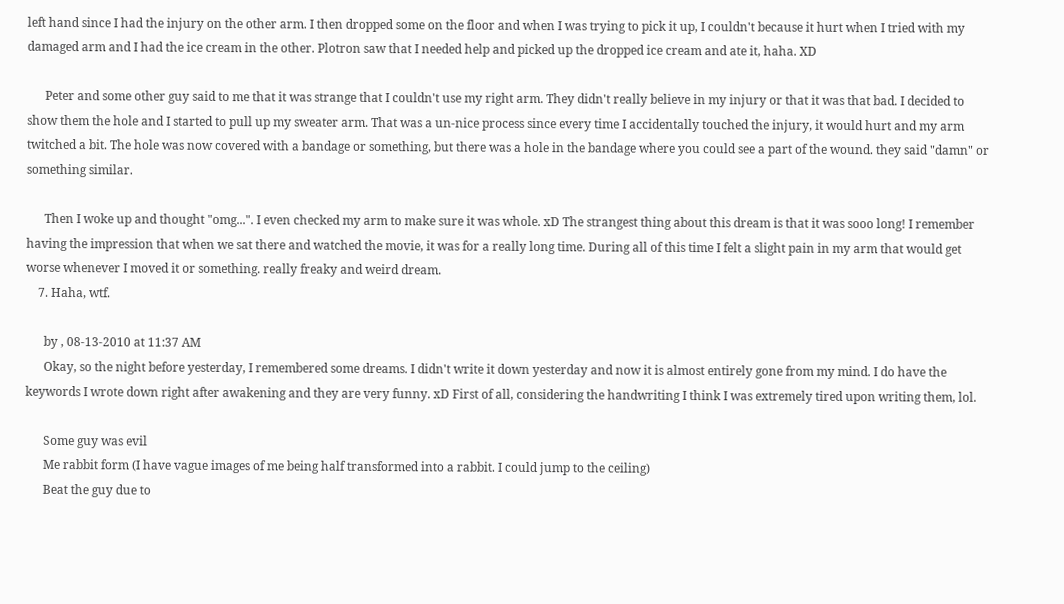left hand since I had the injury on the other arm. I then dropped some on the floor and when I was trying to pick it up, I couldn't because it hurt when I tried with my damaged arm and I had the ice cream in the other. Plotron saw that I needed help and picked up the dropped ice cream and ate it, haha. XD

      Peter and some other guy said to me that it was strange that I couldn't use my right arm. They didn't really believe in my injury or that it was that bad. I decided to show them the hole and I started to pull up my sweater arm. That was a un-nice process since every time I accidentally touched the injury, it would hurt and my arm twitched a bit. The hole was now covered with a bandage or something, but there was a hole in the bandage where you could see a part of the wound. they said "damn" or something similar.

      Then I woke up and thought "omg...". I even checked my arm to make sure it was whole. xD The strangest thing about this dream is that it was sooo long! I remember having the impression that when we sat there and watched the movie, it was for a really long time. During all of this time I felt a slight pain in my arm that would get worse whenever I moved it or something. really freaky and weird dream.
    7. Haha, wtf.

      by , 08-13-2010 at 11:37 AM
      Okay, so the night before yesterday, I remembered some dreams. I didn't write it down yesterday and now it is almost entirely gone from my mind. I do have the keywords I wrote down right after awakening and they are very funny. xD First of all, considering the handwriting I think I was extremely tired upon writing them, lol.

      Some guy was evil
      Me rabbit form (I have vague images of me being half transformed into a rabbit. I could jump to the ceiling)
      Beat the guy due to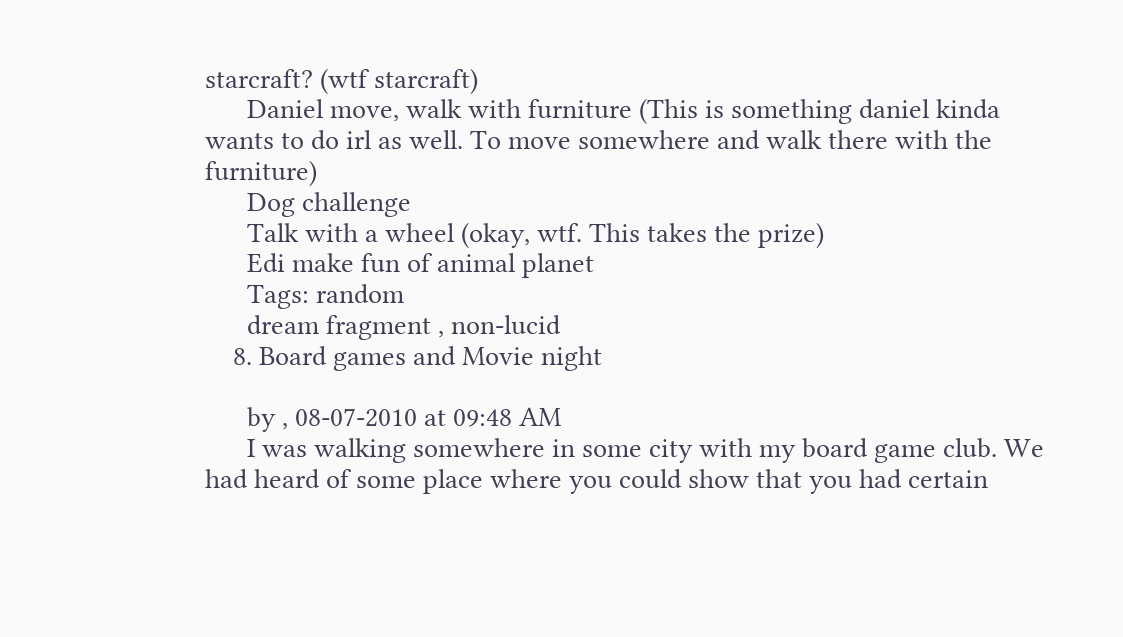starcraft? (wtf starcraft)
      Daniel move, walk with furniture (This is something daniel kinda wants to do irl as well. To move somewhere and walk there with the furniture)
      Dog challenge
      Talk with a wheel (okay, wtf. This takes the prize)
      Edi make fun of animal planet
      Tags: random
      dream fragment , non-lucid
    8. Board games and Movie night

      by , 08-07-2010 at 09:48 AM
      I was walking somewhere in some city with my board game club. We had heard of some place where you could show that you had certain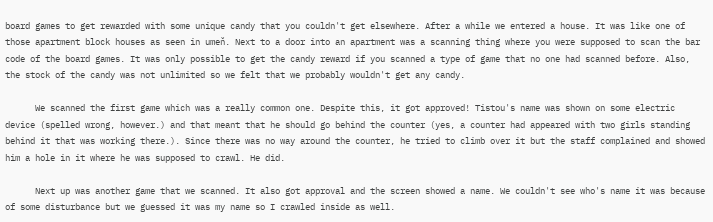board games to get rewarded with some unique candy that you couldn't get elsewhere. After a while we entered a house. It was like one of those apartment block houses as seen in umeň. Next to a door into an apartment was a scanning thing where you were supposed to scan the bar code of the board games. It was only possible to get the candy reward if you scanned a type of game that no one had scanned before. Also, the stock of the candy was not unlimited so we felt that we probably wouldn't get any candy.

      We scanned the first game which was a really common one. Despite this, it got approved! Tistou's name was shown on some electric device (spelled wrong, however.) and that meant that he should go behind the counter (yes, a counter had appeared with two girls standing behind it that was working there.). Since there was no way around the counter, he tried to climb over it but the staff complained and showed him a hole in it where he was supposed to crawl. He did.

      Next up was another game that we scanned. It also got approval and the screen showed a name. We couldn't see who's name it was because of some disturbance but we guessed it was my name so I crawled inside as well.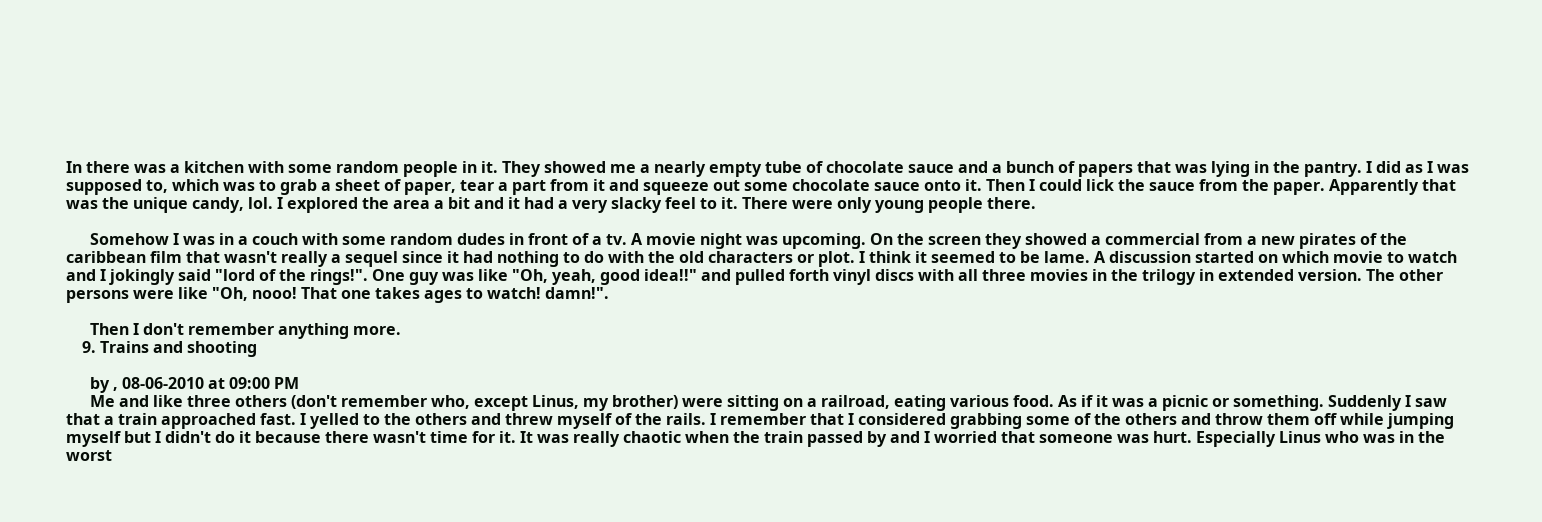In there was a kitchen with some random people in it. They showed me a nearly empty tube of chocolate sauce and a bunch of papers that was lying in the pantry. I did as I was supposed to, which was to grab a sheet of paper, tear a part from it and squeeze out some chocolate sauce onto it. Then I could lick the sauce from the paper. Apparently that was the unique candy, lol. I explored the area a bit and it had a very slacky feel to it. There were only young people there.

      Somehow I was in a couch with some random dudes in front of a tv. A movie night was upcoming. On the screen they showed a commercial from a new pirates of the caribbean film that wasn't really a sequel since it had nothing to do with the old characters or plot. I think it seemed to be lame. A discussion started on which movie to watch and I jokingly said "lord of the rings!". One guy was like "Oh, yeah, good idea!!" and pulled forth vinyl discs with all three movies in the trilogy in extended version. The other persons were like "Oh, nooo! That one takes ages to watch! damn!".

      Then I don't remember anything more.
    9. Trains and shooting

      by , 08-06-2010 at 09:00 PM
      Me and like three others (don't remember who, except Linus, my brother) were sitting on a railroad, eating various food. As if it was a picnic or something. Suddenly I saw that a train approached fast. I yelled to the others and threw myself of the rails. I remember that I considered grabbing some of the others and throw them off while jumping myself but I didn't do it because there wasn't time for it. It was really chaotic when the train passed by and I worried that someone was hurt. Especially Linus who was in the worst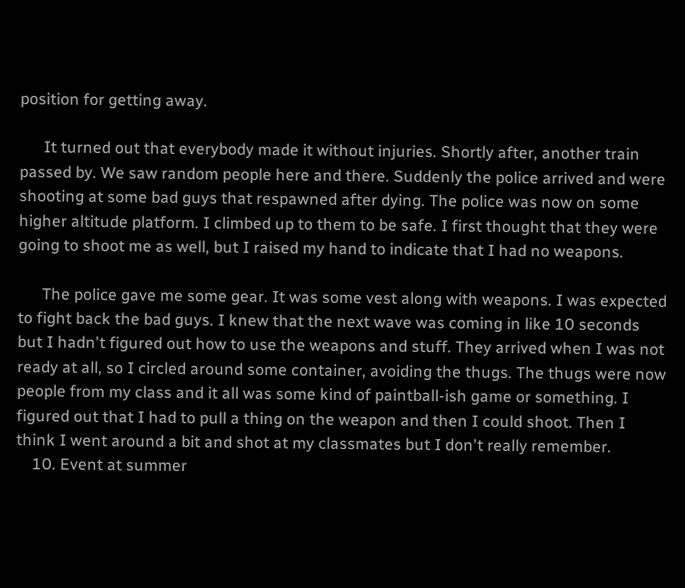position for getting away.

      It turned out that everybody made it without injuries. Shortly after, another train passed by. We saw random people here and there. Suddenly the police arrived and were shooting at some bad guys that respawned after dying. The police was now on some higher altitude platform. I climbed up to them to be safe. I first thought that they were going to shoot me as well, but I raised my hand to indicate that I had no weapons.

      The police gave me some gear. It was some vest along with weapons. I was expected to fight back the bad guys. I knew that the next wave was coming in like 10 seconds but I hadn't figured out how to use the weapons and stuff. They arrived when I was not ready at all, so I circled around some container, avoiding the thugs. The thugs were now people from my class and it all was some kind of paintball-ish game or something. I figured out that I had to pull a thing on the weapon and then I could shoot. Then I think I went around a bit and shot at my classmates but I don't really remember.
    10. Event at summer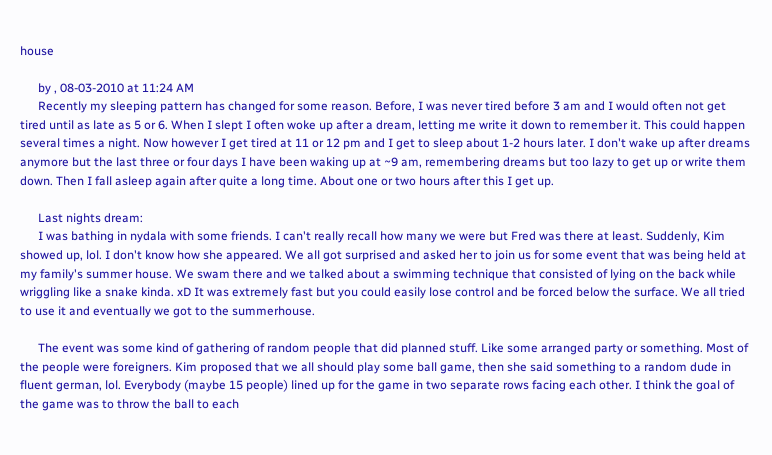house

      by , 08-03-2010 at 11:24 AM
      Recently my sleeping pattern has changed for some reason. Before, I was never tired before 3 am and I would often not get tired until as late as 5 or 6. When I slept I often woke up after a dream, letting me write it down to remember it. This could happen several times a night. Now however I get tired at 11 or 12 pm and I get to sleep about 1-2 hours later. I don't wake up after dreams anymore but the last three or four days I have been waking up at ~9 am, remembering dreams but too lazy to get up or write them down. Then I fall asleep again after quite a long time. About one or two hours after this I get up.

      Last nights dream:
      I was bathing in nydala with some friends. I can't really recall how many we were but Fred was there at least. Suddenly, Kim showed up, lol. I don't know how she appeared. We all got surprised and asked her to join us for some event that was being held at my family's summer house. We swam there and we talked about a swimming technique that consisted of lying on the back while wriggling like a snake kinda. xD It was extremely fast but you could easily lose control and be forced below the surface. We all tried to use it and eventually we got to the summerhouse.

      The event was some kind of gathering of random people that did planned stuff. Like some arranged party or something. Most of the people were foreigners. Kim proposed that we all should play some ball game, then she said something to a random dude in fluent german, lol. Everybody (maybe 15 people) lined up for the game in two separate rows facing each other. I think the goal of the game was to throw the ball to each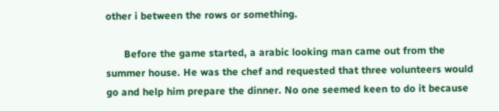other i between the rows or something.

      Before the game started, a arabic looking man came out from the summer house. He was the chef and requested that three volunteers would go and help him prepare the dinner. No one seemed keen to do it because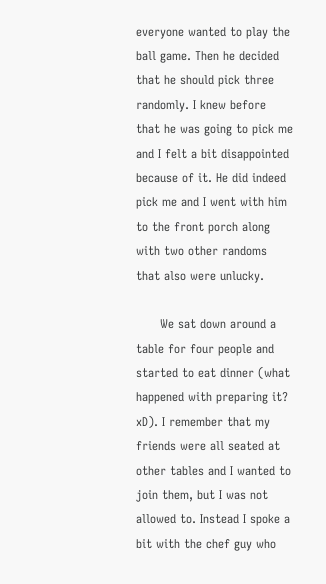everyone wanted to play the ball game. Then he decided that he should pick three randomly. I knew before that he was going to pick me and I felt a bit disappointed because of it. He did indeed pick me and I went with him to the front porch along with two other randoms that also were unlucky.

      We sat down around a table for four people and started to eat dinner (what happened with preparing it? xD). I remember that my friends were all seated at other tables and I wanted to join them, but I was not allowed to. Instead I spoke a bit with the chef guy who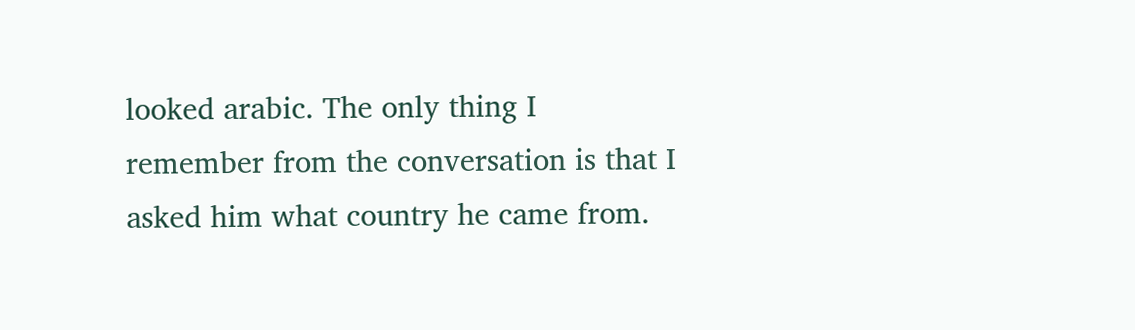looked arabic. The only thing I remember from the conversation is that I asked him what country he came from.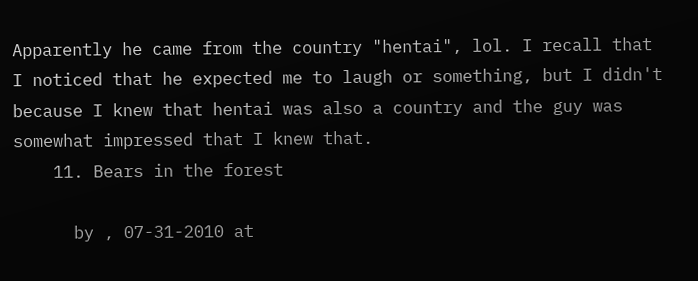Apparently he came from the country "hentai", lol. I recall that I noticed that he expected me to laugh or something, but I didn't because I knew that hentai was also a country and the guy was somewhat impressed that I knew that.
    11. Bears in the forest

      by , 07-31-2010 at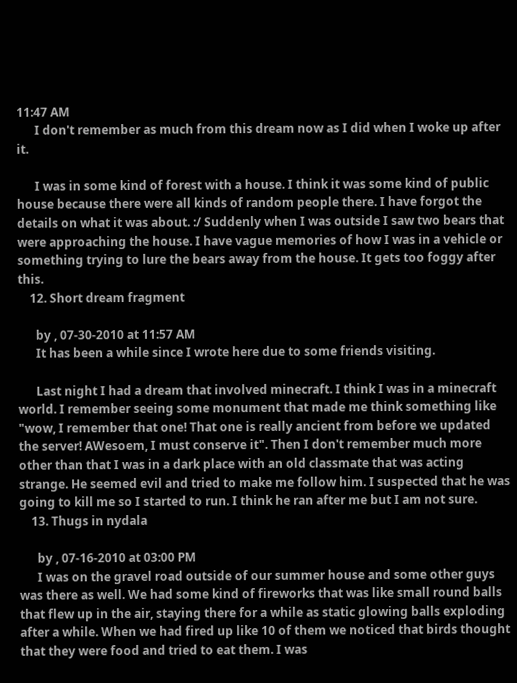11:47 AM
      I don't remember as much from this dream now as I did when I woke up after it.

      I was in some kind of forest with a house. I think it was some kind of public house because there were all kinds of random people there. I have forgot the details on what it was about. :/ Suddenly when I was outside I saw two bears that were approaching the house. I have vague memories of how I was in a vehicle or something trying to lure the bears away from the house. It gets too foggy after this.
    12. Short dream fragment

      by , 07-30-2010 at 11:57 AM
      It has been a while since I wrote here due to some friends visiting.

      Last night I had a dream that involved minecraft. I think I was in a minecraft world. I remember seeing some monument that made me think something like "wow, I remember that one! That one is really ancient from before we updated the server! AWesoem, I must conserve it". Then I don't remember much more other than that I was in a dark place with an old classmate that was acting strange. He seemed evil and tried to make me follow him. I suspected that he was going to kill me so I started to run. I think he ran after me but I am not sure.
    13. Thugs in nydala

      by , 07-16-2010 at 03:00 PM
      I was on the gravel road outside of our summer house and some other guys was there as well. We had some kind of fireworks that was like small round balls that flew up in the air, staying there for a while as static glowing balls exploding after a while. When we had fired up like 10 of them we noticed that birds thought that they were food and tried to eat them. I was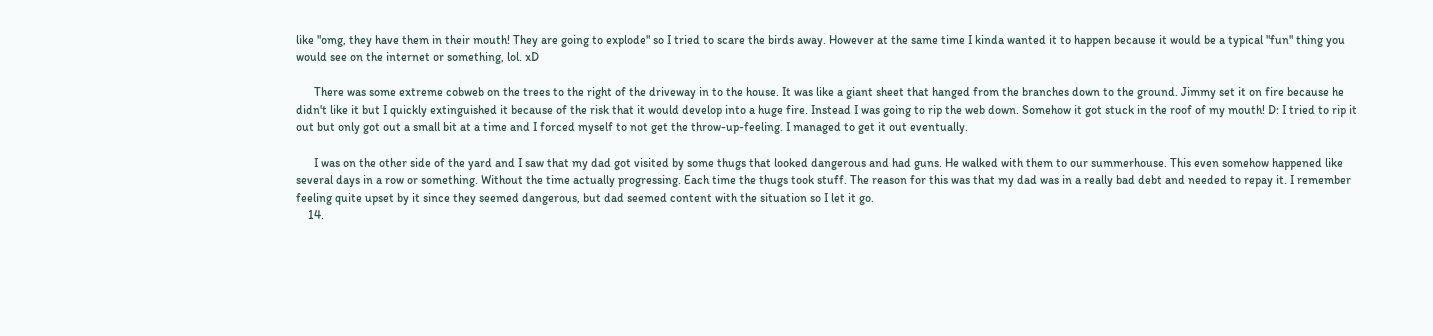like "omg, they have them in their mouth! They are going to explode" so I tried to scare the birds away. However at the same time I kinda wanted it to happen because it would be a typical "fun" thing you would see on the internet or something, lol. xD

      There was some extreme cobweb on the trees to the right of the driveway in to the house. It was like a giant sheet that hanged from the branches down to the ground. Jimmy set it on fire because he didn't like it but I quickly extinguished it because of the risk that it would develop into a huge fire. Instead I was going to rip the web down. Somehow it got stuck in the roof of my mouth! D: I tried to rip it out but only got out a small bit at a time and I forced myself to not get the throw-up-feeling. I managed to get it out eventually.

      I was on the other side of the yard and I saw that my dad got visited by some thugs that looked dangerous and had guns. He walked with them to our summerhouse. This even somehow happened like several days in a row or something. Without the time actually progressing. Each time the thugs took stuff. The reason for this was that my dad was in a really bad debt and needed to repay it. I remember feeling quite upset by it since they seemed dangerous, but dad seemed content with the situation so I let it go.
    14.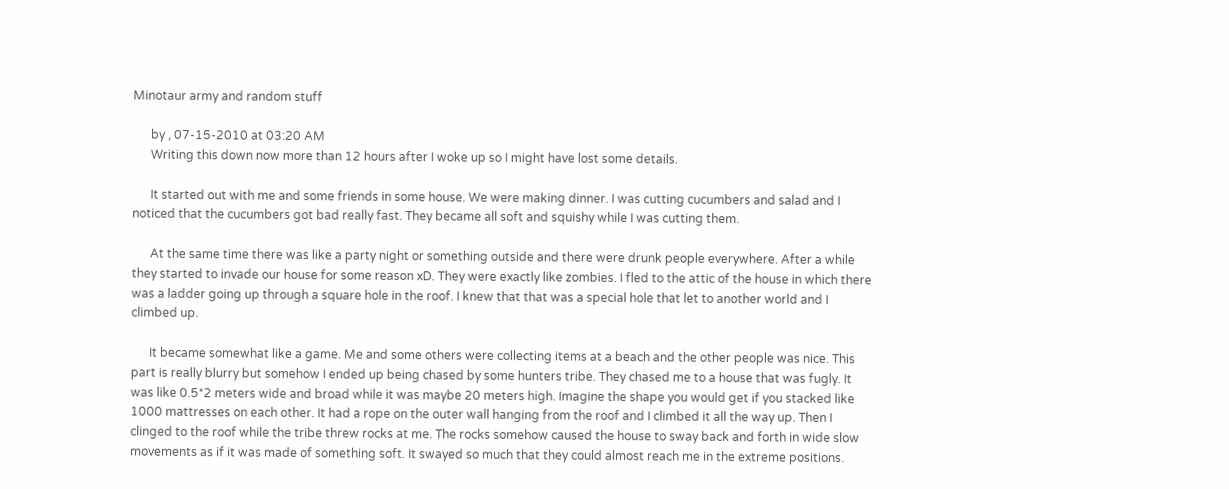Minotaur army and random stuff

      by , 07-15-2010 at 03:20 AM
      Writing this down now more than 12 hours after I woke up so I might have lost some details.

      It started out with me and some friends in some house. We were making dinner. I was cutting cucumbers and salad and I noticed that the cucumbers got bad really fast. They became all soft and squishy while I was cutting them.

      At the same time there was like a party night or something outside and there were drunk people everywhere. After a while they started to invade our house for some reason xD. They were exactly like zombies. I fled to the attic of the house in which there was a ladder going up through a square hole in the roof. I knew that that was a special hole that let to another world and I climbed up.

      It became somewhat like a game. Me and some others were collecting items at a beach and the other people was nice. This part is really blurry but somehow I ended up being chased by some hunters tribe. They chased me to a house that was fugly. It was like 0.5*2 meters wide and broad while it was maybe 20 meters high. Imagine the shape you would get if you stacked like 1000 mattresses on each other. It had a rope on the outer wall hanging from the roof and I climbed it all the way up. Then I clinged to the roof while the tribe threw rocks at me. The rocks somehow caused the house to sway back and forth in wide slow movements as if it was made of something soft. It swayed so much that they could almost reach me in the extreme positions.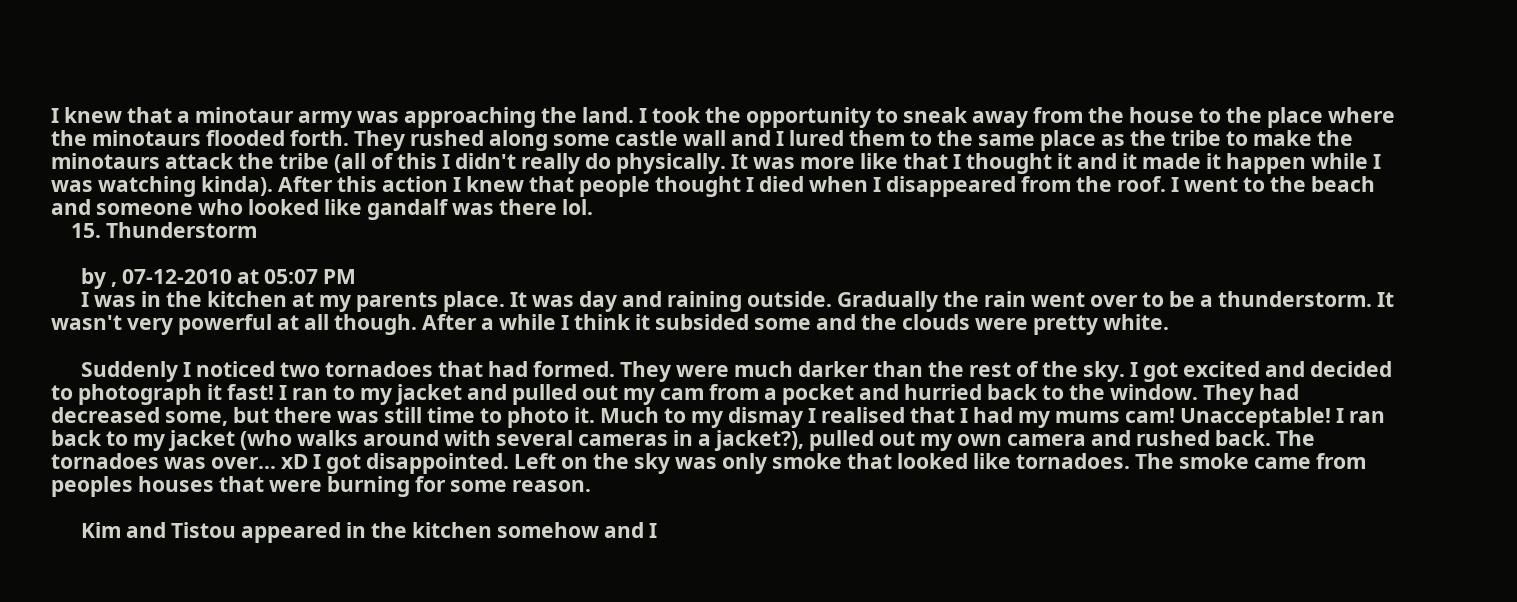I knew that a minotaur army was approaching the land. I took the opportunity to sneak away from the house to the place where the minotaurs flooded forth. They rushed along some castle wall and I lured them to the same place as the tribe to make the minotaurs attack the tribe (all of this I didn't really do physically. It was more like that I thought it and it made it happen while I was watching kinda). After this action I knew that people thought I died when I disappeared from the roof. I went to the beach and someone who looked like gandalf was there lol.
    15. Thunderstorm

      by , 07-12-2010 at 05:07 PM
      I was in the kitchen at my parents place. It was day and raining outside. Gradually the rain went over to be a thunderstorm. It wasn't very powerful at all though. After a while I think it subsided some and the clouds were pretty white.

      Suddenly I noticed two tornadoes that had formed. They were much darker than the rest of the sky. I got excited and decided to photograph it fast! I ran to my jacket and pulled out my cam from a pocket and hurried back to the window. They had decreased some, but there was still time to photo it. Much to my dismay I realised that I had my mums cam! Unacceptable! I ran back to my jacket (who walks around with several cameras in a jacket?), pulled out my own camera and rushed back. The tornadoes was over... xD I got disappointed. Left on the sky was only smoke that looked like tornadoes. The smoke came from peoples houses that were burning for some reason.

      Kim and Tistou appeared in the kitchen somehow and I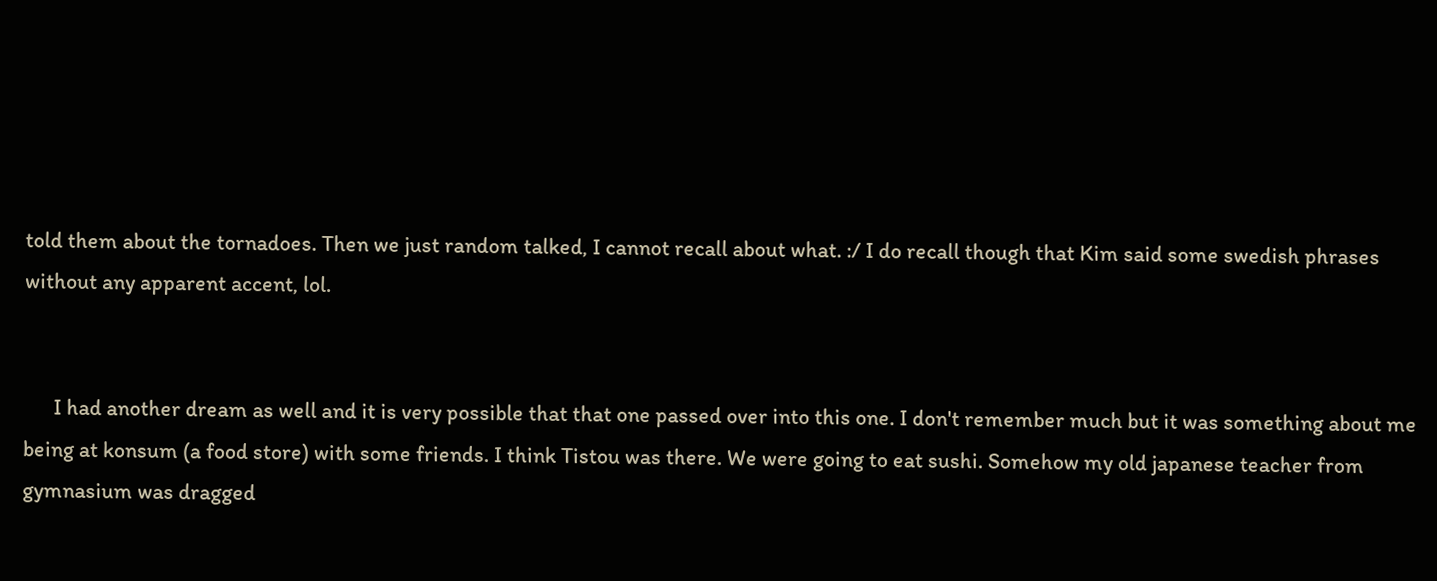told them about the tornadoes. Then we just random talked, I cannot recall about what. :/ I do recall though that Kim said some swedish phrases without any apparent accent, lol.


      I had another dream as well and it is very possible that that one passed over into this one. I don't remember much but it was something about me being at konsum (a food store) with some friends. I think Tistou was there. We were going to eat sushi. Somehow my old japanese teacher from gymnasium was dragged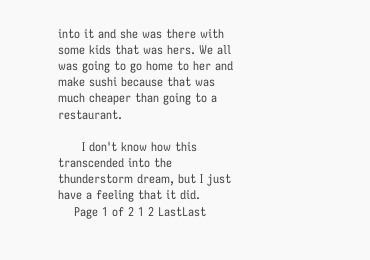into it and she was there with some kids that was hers. We all was going to go home to her and make sushi because that was much cheaper than going to a restaurant.

      I don't know how this transcended into the thunderstorm dream, but I just have a feeling that it did.
    Page 1 of 2 1 2 LastLast